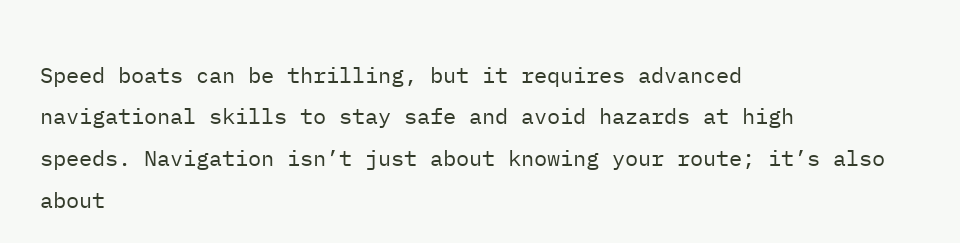Speed boats can be thrilling, but it requires advanced navigational skills to stay safe and avoid hazards at high speeds. Navigation isn’t just about knowing your route; it’s also about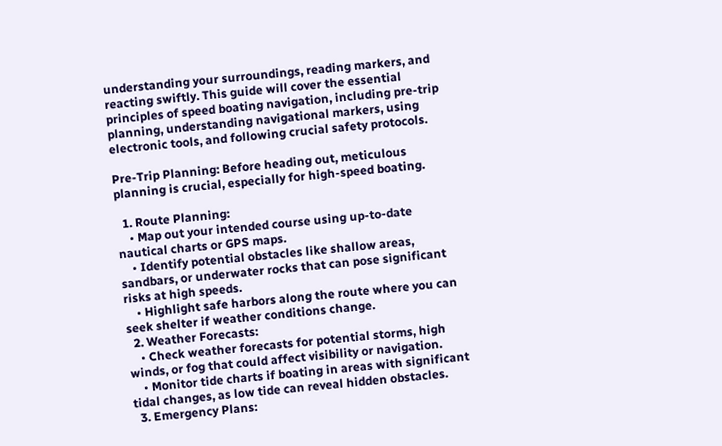understanding your surroundings, reading markers, and reacting swiftly. This guide will cover the essential principles of speed boating navigation, including pre-trip planning, understanding navigational markers, using electronic tools, and following crucial safety protocols.

Pre-Trip Planning: Before heading out, meticulous planning is crucial, especially for high-speed boating.

  1. Route Planning:
    • Map out your intended course using up-to-date nautical charts or GPS maps.
    • Identify potential obstacles like shallow areas, sandbars, or underwater rocks that can pose significant risks at high speeds.
    • Highlight safe harbors along the route where you can seek shelter if weather conditions change.
  2. Weather Forecasts:
    • Check weather forecasts for potential storms, high winds, or fog that could affect visibility or navigation.
    • Monitor tide charts if boating in areas with significant tidal changes, as low tide can reveal hidden obstacles.
  3. Emergency Plans: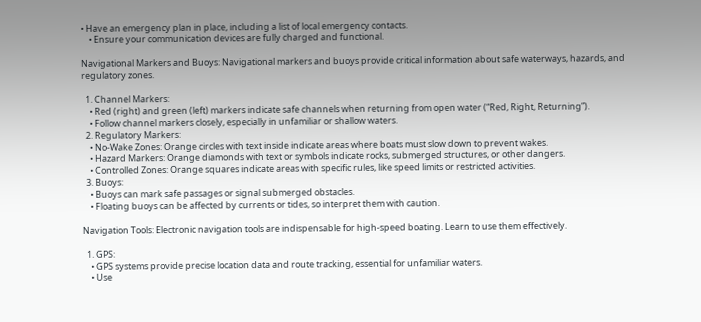• Have an emergency plan in place, including a list of local emergency contacts.
    • Ensure your communication devices are fully charged and functional.

Navigational Markers and Buoys: Navigational markers and buoys provide critical information about safe waterways, hazards, and regulatory zones.

  1. Channel Markers:
    • Red (right) and green (left) markers indicate safe channels when returning from open water (“Red, Right, Returning”).
    • Follow channel markers closely, especially in unfamiliar or shallow waters.
  2. Regulatory Markers:
    • No-Wake Zones: Orange circles with text inside indicate areas where boats must slow down to prevent wakes.
    • Hazard Markers: Orange diamonds with text or symbols indicate rocks, submerged structures, or other dangers.
    • Controlled Zones: Orange squares indicate areas with specific rules, like speed limits or restricted activities.
  3. Buoys:
    • Buoys can mark safe passages or signal submerged obstacles.
    • Floating buoys can be affected by currents or tides, so interpret them with caution.

Navigation Tools: Electronic navigation tools are indispensable for high-speed boating. Learn to use them effectively.

  1. GPS:
    • GPS systems provide precise location data and route tracking, essential for unfamiliar waters.
    • Use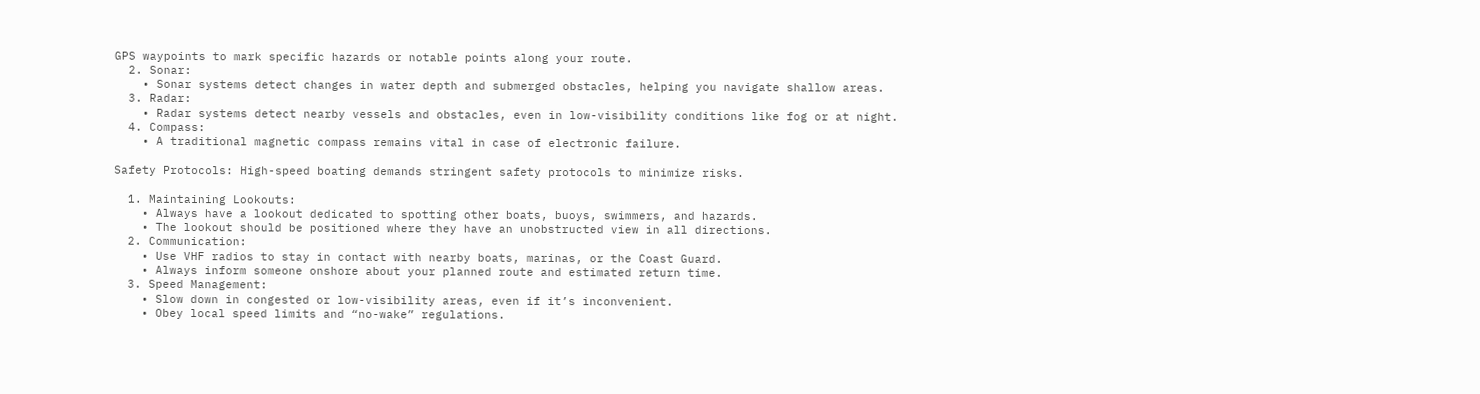GPS waypoints to mark specific hazards or notable points along your route.
  2. Sonar:
    • Sonar systems detect changes in water depth and submerged obstacles, helping you navigate shallow areas.
  3. Radar:
    • Radar systems detect nearby vessels and obstacles, even in low-visibility conditions like fog or at night.
  4. Compass:
    • A traditional magnetic compass remains vital in case of electronic failure.

Safety Protocols: High-speed boating demands stringent safety protocols to minimize risks.

  1. Maintaining Lookouts:
    • Always have a lookout dedicated to spotting other boats, buoys, swimmers, and hazards.
    • The lookout should be positioned where they have an unobstructed view in all directions.
  2. Communication:
    • Use VHF radios to stay in contact with nearby boats, marinas, or the Coast Guard.
    • Always inform someone onshore about your planned route and estimated return time.
  3. Speed Management:
    • Slow down in congested or low-visibility areas, even if it’s inconvenient.
    • Obey local speed limits and “no-wake” regulations.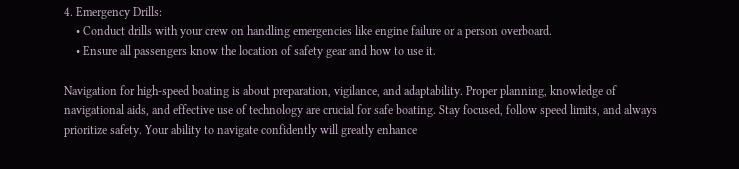4. Emergency Drills:
    • Conduct drills with your crew on handling emergencies like engine failure or a person overboard.
    • Ensure all passengers know the location of safety gear and how to use it.

Navigation for high-speed boating is about preparation, vigilance, and adaptability. Proper planning, knowledge of navigational aids, and effective use of technology are crucial for safe boating. Stay focused, follow speed limits, and always prioritize safety. Your ability to navigate confidently will greatly enhance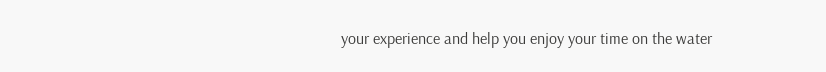your experience and help you enjoy your time on the water